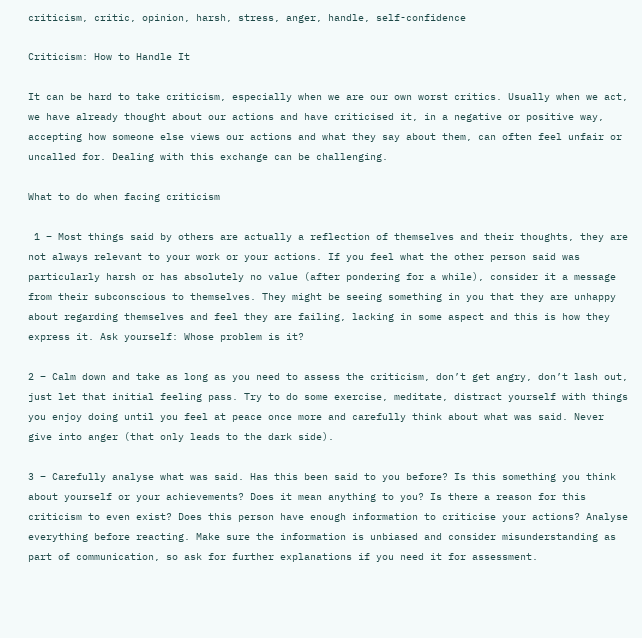criticism, critic, opinion, harsh, stress, anger, handle, self-confidence

Criticism: How to Handle It

It can be hard to take criticism, especially when we are our own worst critics. Usually when we act, we have already thought about our actions and have criticised it, in a negative or positive way, accepting how someone else views our actions and what they say about them, can often feel unfair or uncalled for. Dealing with this exchange can be challenging.

What to do when facing criticism

 1 – Most things said by others are actually a reflection of themselves and their thoughts, they are not always relevant to your work or your actions. If you feel what the other person said was particularly harsh or has absolutely no value (after pondering for a while), consider it a message from their subconscious to themselves. They might be seeing something in you that they are unhappy about regarding themselves and feel they are failing, lacking in some aspect and this is how they express it. Ask yourself: Whose problem is it?

2 – Calm down and take as long as you need to assess the criticism, don’t get angry, don’t lash out, just let that initial feeling pass. Try to do some exercise, meditate, distract yourself with things you enjoy doing until you feel at peace once more and carefully think about what was said. Never give into anger (that only leads to the dark side).

3 – Carefully analyse what was said. Has this been said to you before? Is this something you think about yourself or your achievements? Does it mean anything to you? Is there a reason for this criticism to even exist? Does this person have enough information to criticise your actions? Analyse everything before reacting. Make sure the information is unbiased and consider misunderstanding as part of communication, so ask for further explanations if you need it for assessment.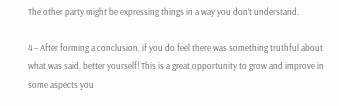The other party might be expressing things in a way you don’t understand.

4 – After forming a conclusion, if you do feel there was something truthful about what was said, better yourself! This is a great opportunity to grow and improve in some aspects you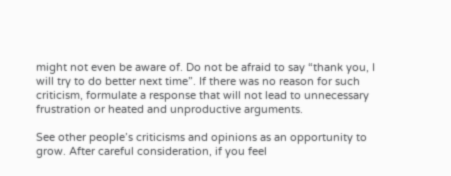might not even be aware of. Do not be afraid to say “thank you, I will try to do better next time”. If there was no reason for such criticism, formulate a response that will not lead to unnecessary frustration or heated and unproductive arguments.

See other people’s criticisms and opinions as an opportunity to grow. After careful consideration, if you feel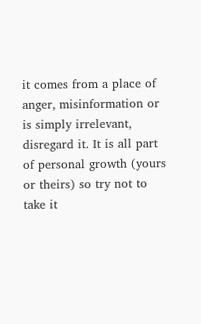it comes from a place of anger, misinformation or is simply irrelevant, disregard it. It is all part of personal growth (yours or theirs) so try not to take it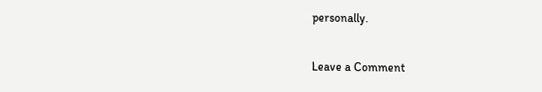personally.

Leave a Comment